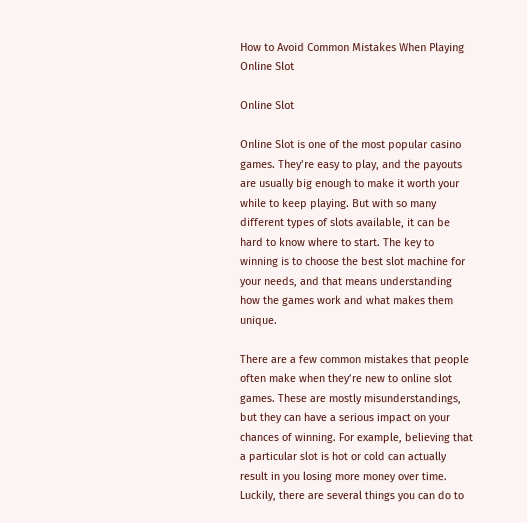How to Avoid Common Mistakes When Playing Online Slot

Online Slot

Online Slot is one of the most popular casino games. They’re easy to play, and the payouts are usually big enough to make it worth your while to keep playing. But with so many different types of slots available, it can be hard to know where to start. The key to winning is to choose the best slot machine for your needs, and that means understanding how the games work and what makes them unique.

There are a few common mistakes that people often make when they’re new to online slot games. These are mostly misunderstandings, but they can have a serious impact on your chances of winning. For example, believing that a particular slot is hot or cold can actually result in you losing more money over time. Luckily, there are several things you can do to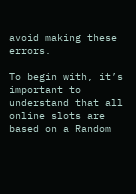avoid making these errors.

To begin with, it’s important to understand that all online slots are based on a Random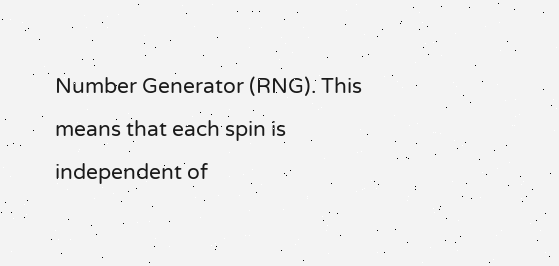Number Generator (RNG). This means that each spin is independent of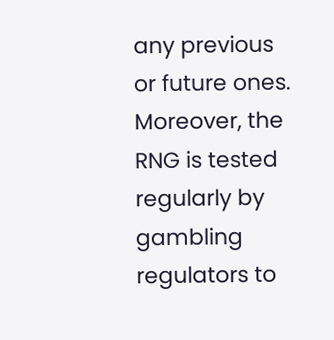any previous or future ones. Moreover, the RNG is tested regularly by gambling regulators to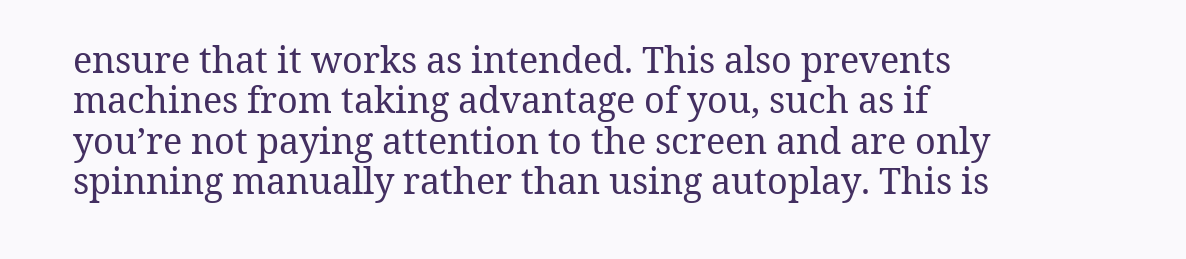ensure that it works as intended. This also prevents machines from taking advantage of you, such as if you’re not paying attention to the screen and are only spinning manually rather than using autoplay. This is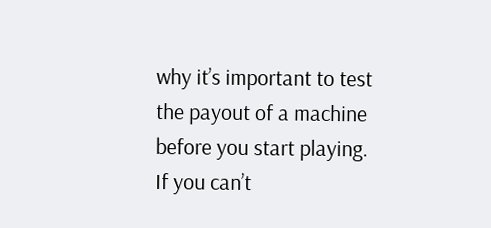why it’s important to test the payout of a machine before you start playing. If you can’t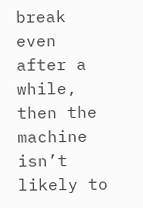break even after a while, then the machine isn’t likely to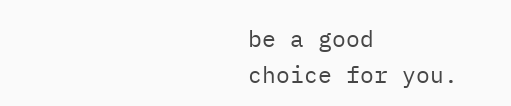be a good choice for you.